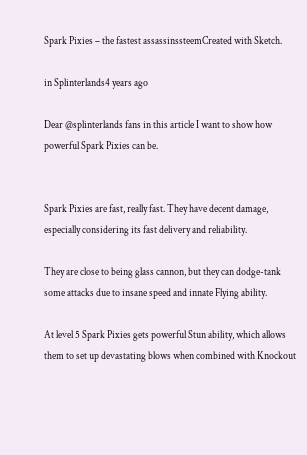Spark Pixies – the fastest assassinssteemCreated with Sketch.

in Splinterlands4 years ago

Dear @splinterlands fans in this article I want to show how powerful Spark Pixies can be.


Spark Pixies are fast, really fast. They have decent damage,
especially considering its fast delivery and reliability.

They are close to being glass cannon, but they can dodge-tank
some attacks due to insane speed and innate Flying ability.

At level 5 Spark Pixies gets powerful Stun ability, which allows
them to set up devastating blows when combined with Knockout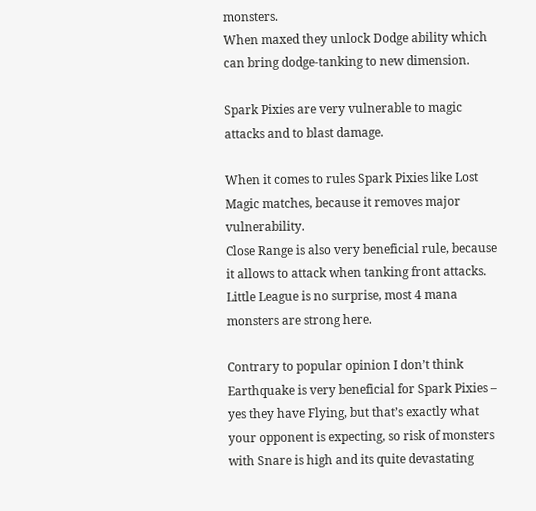monsters.
When maxed they unlock Dodge ability which can bring dodge-tanking to new dimension.

Spark Pixies are very vulnerable to magic attacks and to blast damage.

When it comes to rules Spark Pixies like Lost Magic matches, because it removes major vulnerability.
Close Range is also very beneficial rule, because it allows to attack when tanking front attacks.
Little League is no surprise, most 4 mana monsters are strong here.

Contrary to popular opinion I don’t think Earthquake is very beneficial for Spark Pixies – yes they have Flying, but that’s exactly what your opponent is expecting, so risk of monsters with Snare is high and its quite devastating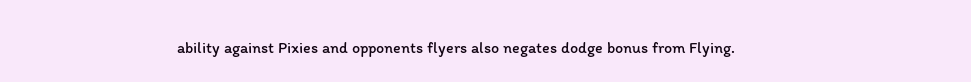ability against Pixies and opponents flyers also negates dodge bonus from Flying.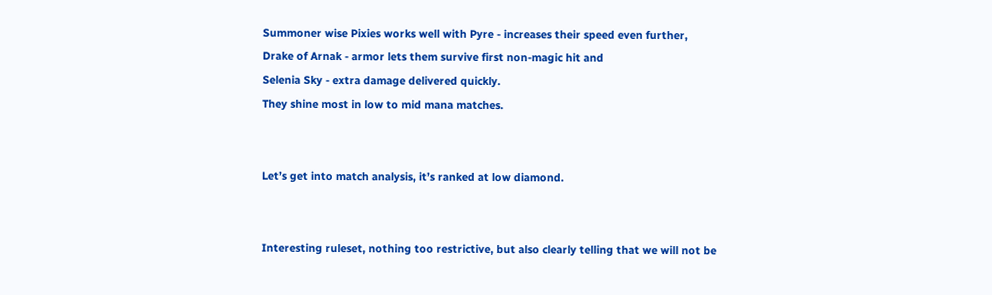Summoner wise Pixies works well with Pyre - increases their speed even further,
Drake of Arnak - armor lets them survive first non-magic hit and
Selenia Sky - extra damage delivered quickly.
They shine most in low to mid mana matches.


Let’s get into match analysis, it’s ranked at low diamond.


Interesting ruleset, nothing too restrictive, but also clearly telling that we will not be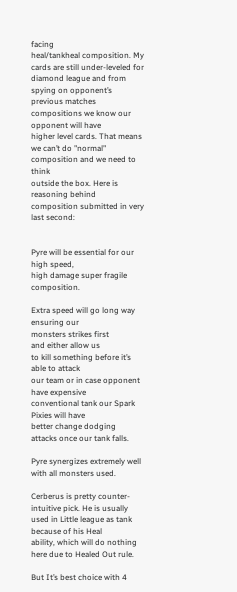facing
heal/tankheal composition. My cards are still under-leveled for diamond league and from
spying on opponent’s previous matches compositions we know our opponent will have
higher level cards. That means we can’t do "normal" composition and we need to think
outside the box. Here is reasoning behind composition submitted in very last second:


Pyre will be essential for our high speed,
high damage super fragile composition.

Extra speed will go long way ensuring our
monsters strikes first
and either allow us
to kill something before it’s able to attack
our team or in case opponent have expensive
conventional tank our Spark Pixies will have
better change dodging
attacks once our tank falls.

Pyre synergizes extremely well with all monsters used.

Cerberus is pretty counter-intuitive pick. He is usually
used in Little league as tank because of his Heal
ability, which will do nothing
here due to Healed Out rule.

But It’s best choice with 4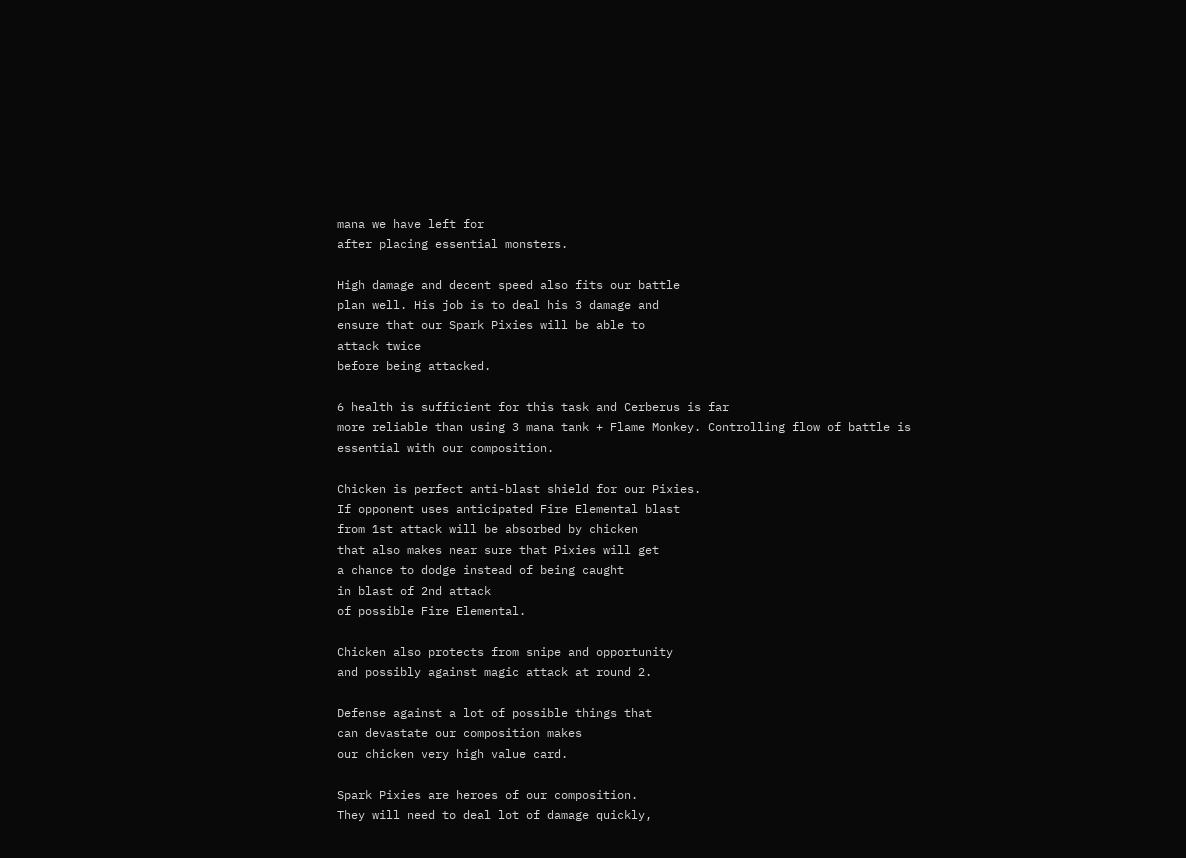mana we have left for
after placing essential monsters.

High damage and decent speed also fits our battle
plan well. His job is to deal his 3 damage and
ensure that our Spark Pixies will be able to
attack twice
before being attacked.

6 health is sufficient for this task and Cerberus is far
more reliable than using 3 mana tank + Flame Monkey. Controlling flow of battle is essential with our composition.

Chicken is perfect anti-blast shield for our Pixies.
If opponent uses anticipated Fire Elemental blast
from 1st attack will be absorbed by chicken
that also makes near sure that Pixies will get
a chance to dodge instead of being caught
in blast of 2nd attack
of possible Fire Elemental.

Chicken also protects from snipe and opportunity
and possibly against magic attack at round 2.

Defense against a lot of possible things that
can devastate our composition makes
our chicken very high value card.

Spark Pixies are heroes of our composition.
They will need to deal lot of damage quickly,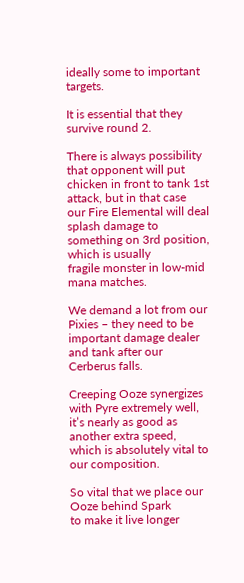ideally some to important targets.

It is essential that they survive round 2.

There is always possibility that opponent will put
chicken in front to tank 1st attack, but in that case
our Fire Elemental will deal splash damage to
something on 3rd position, which is usually
fragile monster in low-mid mana matches.

We demand a lot from our Pixies – they need to be important damage dealer and tank after our Cerberus falls.

Creeping Ooze synergizes with Pyre extremely well,
it’s nearly as good as another extra speed,
which is absolutely vital to our composition.

So vital that we place our Ooze behind Spark
to make it live longer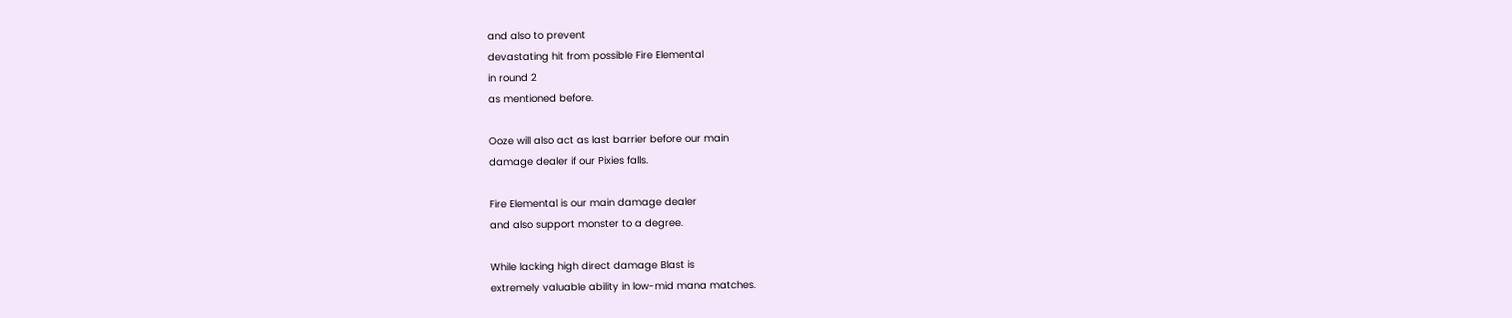and also to prevent
devastating hit from possible Fire Elemental
in round 2
as mentioned before.

Ooze will also act as last barrier before our main
damage dealer if our Pixies falls.

Fire Elemental is our main damage dealer
and also support monster to a degree.

While lacking high direct damage Blast is
extremely valuable ability in low-mid mana matches.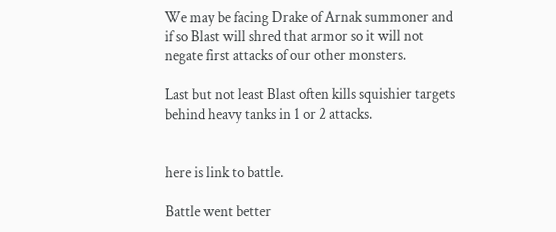We may be facing Drake of Arnak summoner and
if so Blast will shred that armor so it will not
negate first attacks of our other monsters.

Last but not least Blast often kills squishier targets
behind heavy tanks in 1 or 2 attacks.


here is link to battle.

Battle went better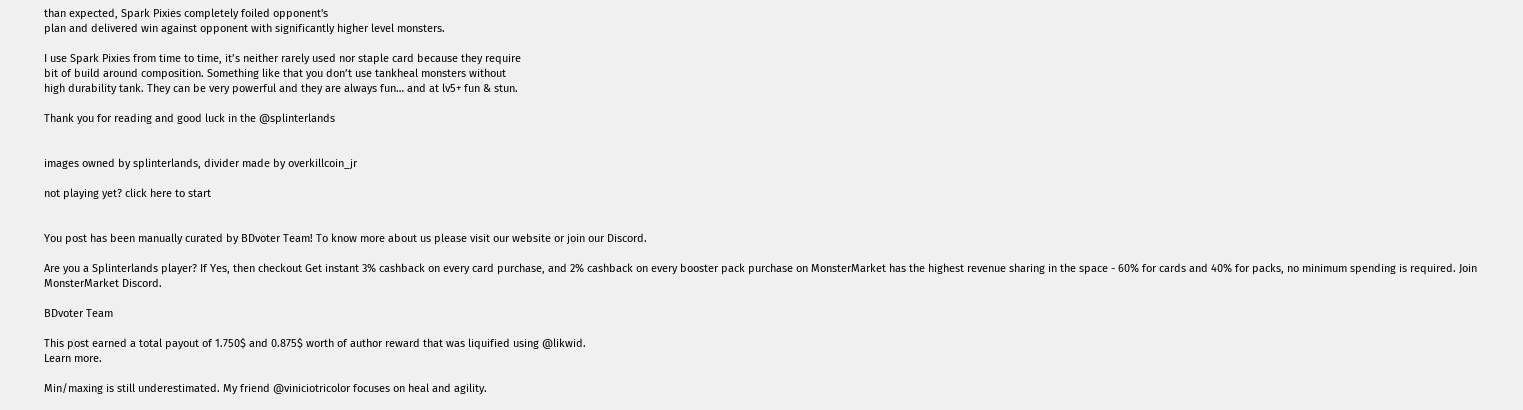than expected, Spark Pixies completely foiled opponent's
plan and delivered win against opponent with significantly higher level monsters.

I use Spark Pixies from time to time, it’s neither rarely used nor staple card because they require
bit of build around composition. Something like that you don’t use tankheal monsters without
high durability tank. They can be very powerful and they are always fun… and at lv5+ fun & stun.

Thank you for reading and good luck in the @splinterlands


images owned by splinterlands, divider made by overkillcoin_jr

not playing yet? click here to start


You post has been manually curated by BDvoter Team! To know more about us please visit our website or join our Discord.

Are you a Splinterlands player? If Yes, then checkout Get instant 3% cashback on every card purchase, and 2% cashback on every booster pack purchase on MonsterMarket has the highest revenue sharing in the space - 60% for cards and 40% for packs, no minimum spending is required. Join MonsterMarket Discord.

BDvoter Team

This post earned a total payout of 1.750$ and 0.875$ worth of author reward that was liquified using @likwid.
Learn more.

Min/maxing is still underestimated. My friend @viniciotricolor focuses on heal and agility.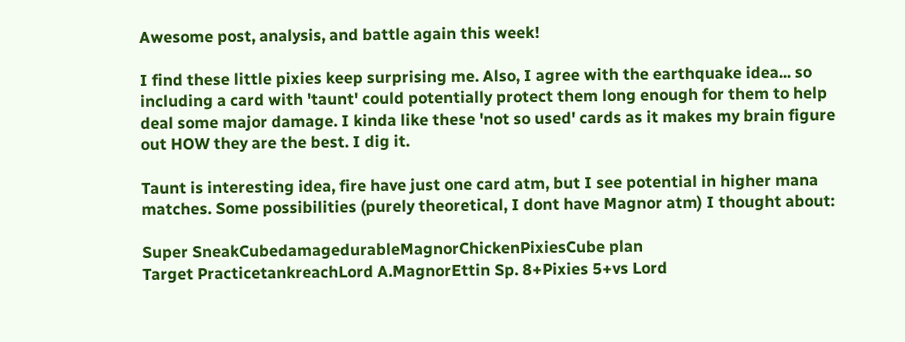Awesome post, analysis, and battle again this week!

I find these little pixies keep surprising me. Also, I agree with the earthquake idea... so including a card with 'taunt' could potentially protect them long enough for them to help deal some major damage. I kinda like these 'not so used' cards as it makes my brain figure out HOW they are the best. I dig it.

Taunt is interesting idea, fire have just one card atm, but I see potential in higher mana matches. Some possibilities (purely theoretical, I dont have Magnor atm) I thought about:

Super SneakCubedamagedurableMagnorChickenPixiesCube plan
Target PracticetankreachLord A.MagnorEttin Sp. 8+Pixies 5+vs Lord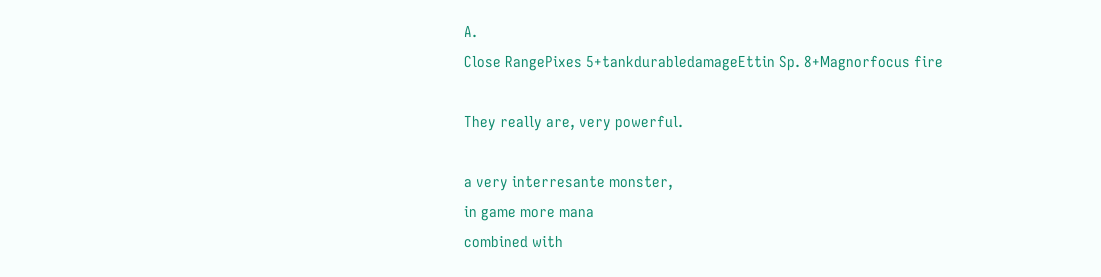A.
Close RangePixes 5+tankdurabledamageEttin Sp. 8+Magnorfocus fire

They really are, very powerful.

a very interresante monster,
in game more mana
combined with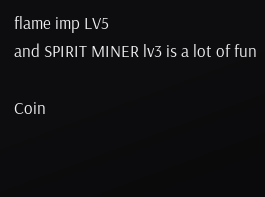flame imp LV5
and SPIRIT MINER lv3 is a lot of fun

Coin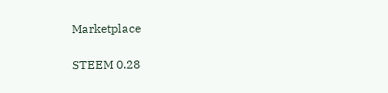Marketplace

STEEM 0.28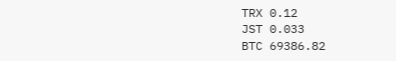TRX 0.12
JST 0.033
BTC 69386.82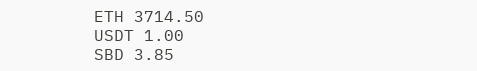ETH 3714.50
USDT 1.00
SBD 3.85